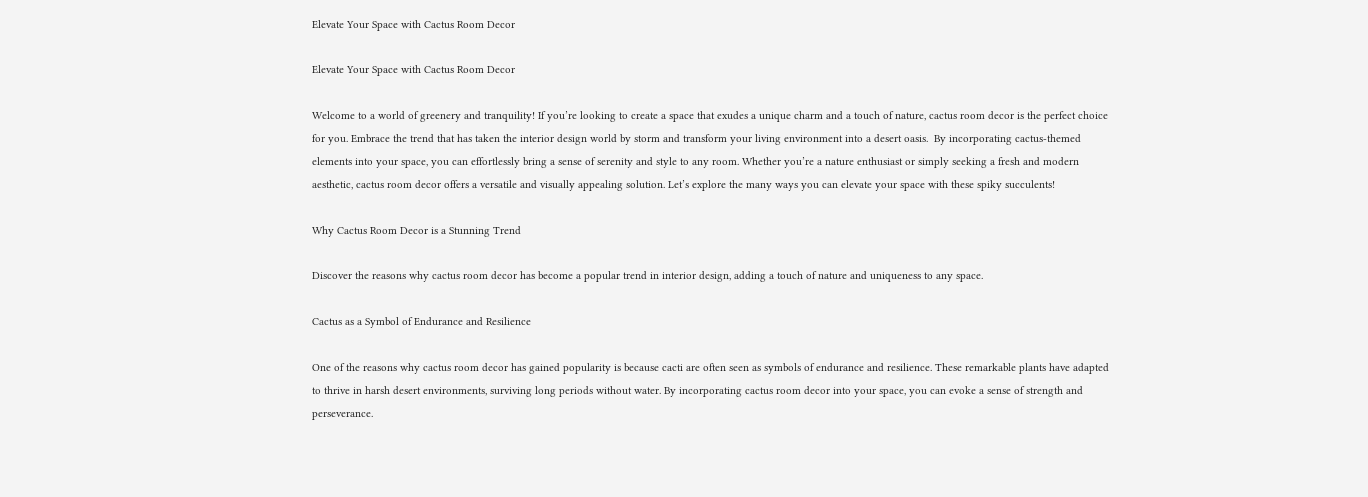Elevate Your Space with Cactus Room Decor

Elevate Your Space with Cactus Room Decor

Welcome to a world of greenery and tranquility! If you’re looking to create a space that exudes a unique charm and a touch of nature, cactus room decor is the perfect choice for you. Embrace the trend that has taken the interior design world by storm and transform your living environment into a desert oasis.  By incorporating cactus-themed elements into your space, you can effortlessly bring a sense of serenity and style to any room. Whether you’re a nature enthusiast or simply seeking a fresh and modern aesthetic, cactus room decor offers a versatile and visually appealing solution. Let’s explore the many ways you can elevate your space with these spiky succulents!

Why Cactus Room Decor is a Stunning Trend

Discover the reasons why cactus room decor has become a popular trend in interior design, adding a touch of nature and uniqueness to any space.

Cactus as a Symbol of Endurance and Resilience

One of the reasons why cactus room decor has gained popularity is because cacti are often seen as symbols of endurance and resilience. These remarkable plants have adapted to thrive in harsh desert environments, surviving long periods without water. By incorporating cactus room decor into your space, you can evoke a sense of strength and perseverance.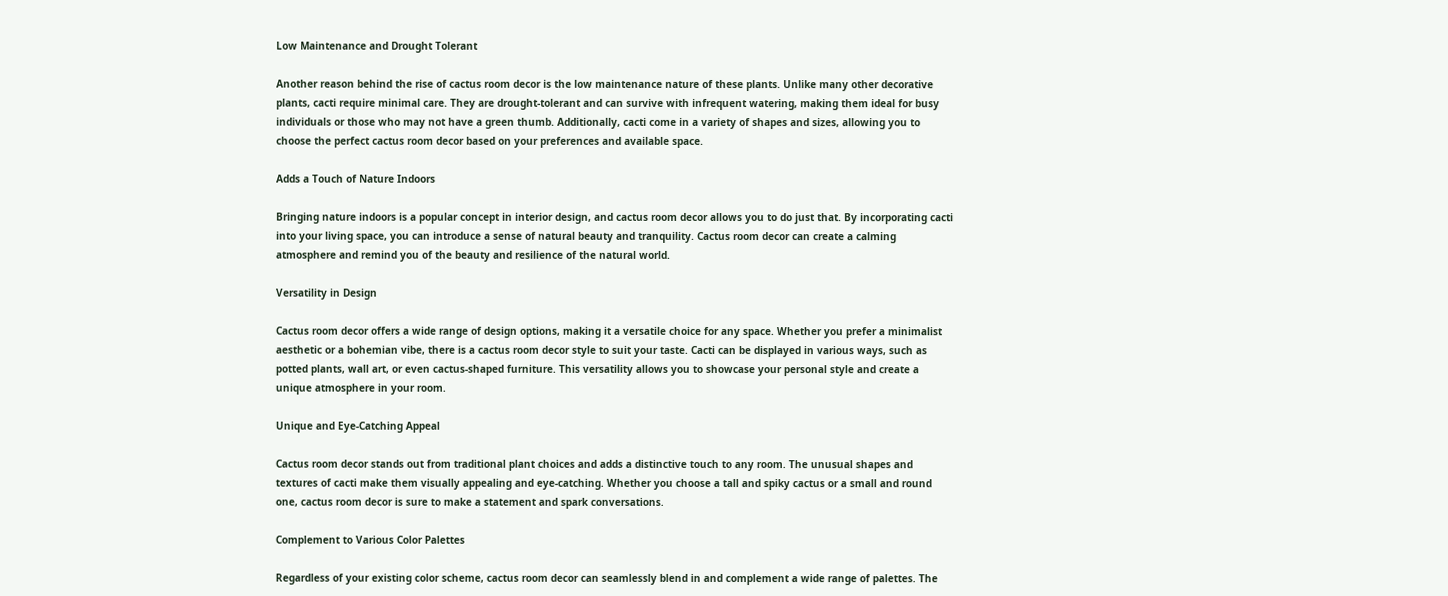Low Maintenance and Drought Tolerant

Another reason behind the rise of cactus room decor is the low maintenance nature of these plants. Unlike many other decorative plants, cacti require minimal care. They are drought-tolerant and can survive with infrequent watering, making them ideal for busy individuals or those who may not have a green thumb. Additionally, cacti come in a variety of shapes and sizes, allowing you to choose the perfect cactus room decor based on your preferences and available space.

Adds a Touch of Nature Indoors

Bringing nature indoors is a popular concept in interior design, and cactus room decor allows you to do just that. By incorporating cacti into your living space, you can introduce a sense of natural beauty and tranquility. Cactus room decor can create a calming atmosphere and remind you of the beauty and resilience of the natural world.

Versatility in Design

Cactus room decor offers a wide range of design options, making it a versatile choice for any space. Whether you prefer a minimalist aesthetic or a bohemian vibe, there is a cactus room decor style to suit your taste. Cacti can be displayed in various ways, such as potted plants, wall art, or even cactus-shaped furniture. This versatility allows you to showcase your personal style and create a unique atmosphere in your room.

Unique and Eye-Catching Appeal

Cactus room decor stands out from traditional plant choices and adds a distinctive touch to any room. The unusual shapes and textures of cacti make them visually appealing and eye-catching. Whether you choose a tall and spiky cactus or a small and round one, cactus room decor is sure to make a statement and spark conversations.

Complement to Various Color Palettes

Regardless of your existing color scheme, cactus room decor can seamlessly blend in and complement a wide range of palettes. The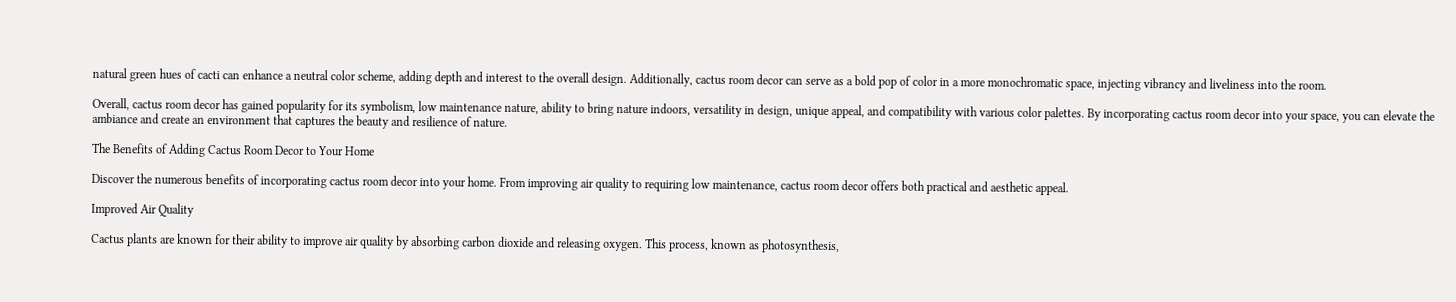natural green hues of cacti can enhance a neutral color scheme, adding depth and interest to the overall design. Additionally, cactus room decor can serve as a bold pop of color in a more monochromatic space, injecting vibrancy and liveliness into the room.

Overall, cactus room decor has gained popularity for its symbolism, low maintenance nature, ability to bring nature indoors, versatility in design, unique appeal, and compatibility with various color palettes. By incorporating cactus room decor into your space, you can elevate the ambiance and create an environment that captures the beauty and resilience of nature.

The Benefits of Adding Cactus Room Decor to Your Home

Discover the numerous benefits of incorporating cactus room decor into your home. From improving air quality to requiring low maintenance, cactus room decor offers both practical and aesthetic appeal.

Improved Air Quality

Cactus plants are known for their ability to improve air quality by absorbing carbon dioxide and releasing oxygen. This process, known as photosynthesis,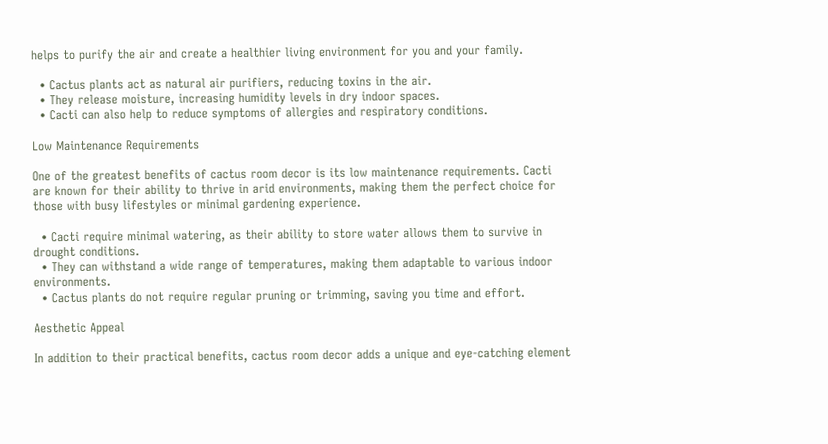helps to purify the air and create a healthier living environment for you and your family.

  • Cactus plants act as natural air purifiers, reducing toxins in the air.
  • They release moisture, increasing humidity levels in dry indoor spaces.
  • Cacti can also help to reduce symptoms of allergies and respiratory conditions.

Low Maintenance Requirements

One of the greatest benefits of cactus room decor is its low maintenance requirements. Cacti are known for their ability to thrive in arid environments, making them the perfect choice for those with busy lifestyles or minimal gardening experience.

  • Cacti require minimal watering, as their ability to store water allows them to survive in drought conditions.
  • They can withstand a wide range of temperatures, making them adaptable to various indoor environments.
  • Cactus plants do not require regular pruning or trimming, saving you time and effort.

Aesthetic Appeal

In addition to their practical benefits, cactus room decor adds a unique and eye-catching element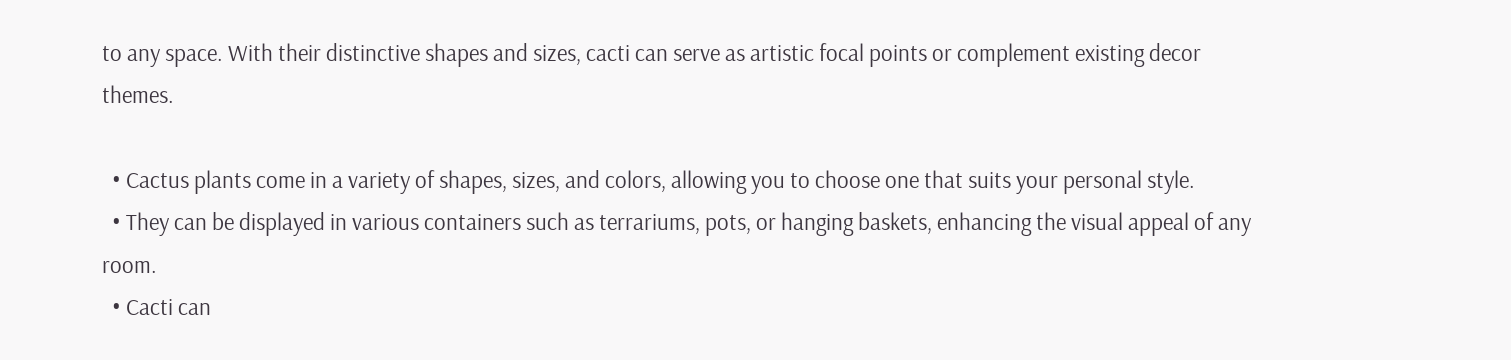to any space. With their distinctive shapes and sizes, cacti can serve as artistic focal points or complement existing decor themes.

  • Cactus plants come in a variety of shapes, sizes, and colors, allowing you to choose one that suits your personal style.
  • They can be displayed in various containers such as terrariums, pots, or hanging baskets, enhancing the visual appeal of any room.
  • Cacti can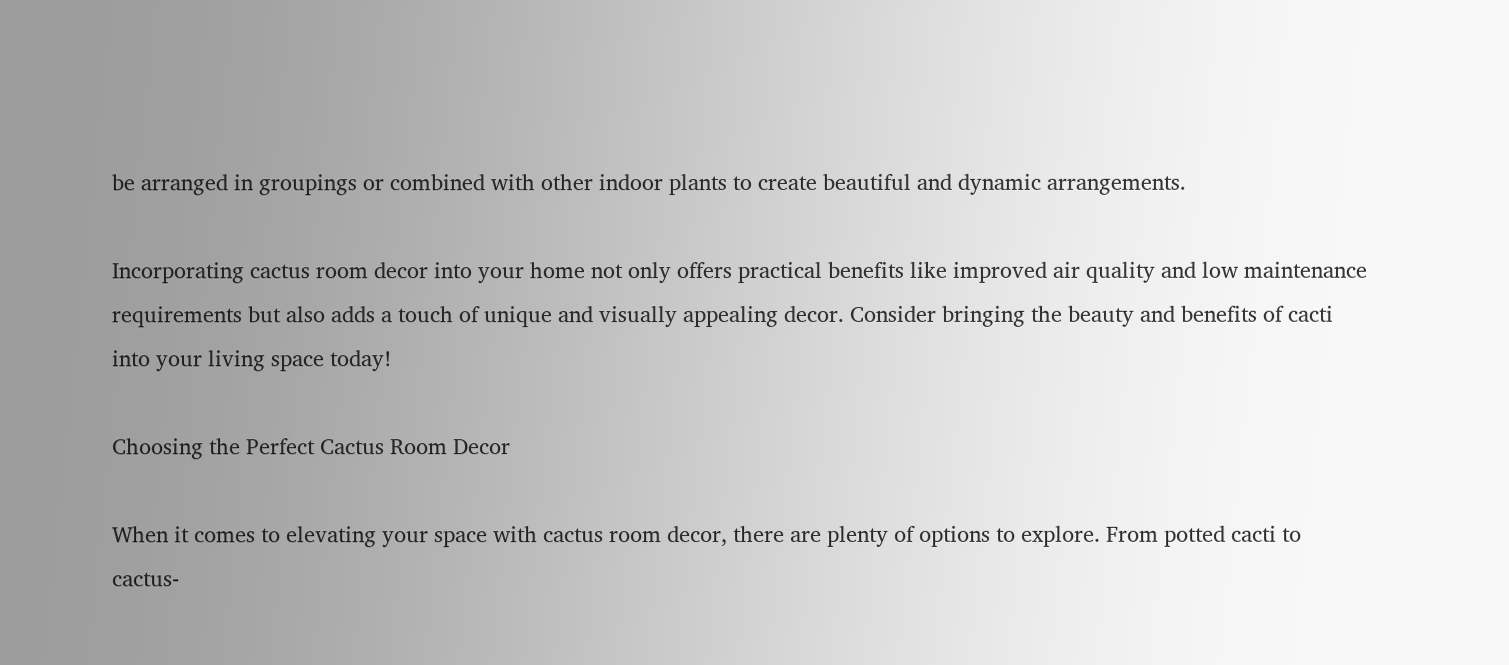be arranged in groupings or combined with other indoor plants to create beautiful and dynamic arrangements.

Incorporating cactus room decor into your home not only offers practical benefits like improved air quality and low maintenance requirements but also adds a touch of unique and visually appealing decor. Consider bringing the beauty and benefits of cacti into your living space today!

Choosing the Perfect Cactus Room Decor

When it comes to elevating your space with cactus room decor, there are plenty of options to explore. From potted cacti to cactus-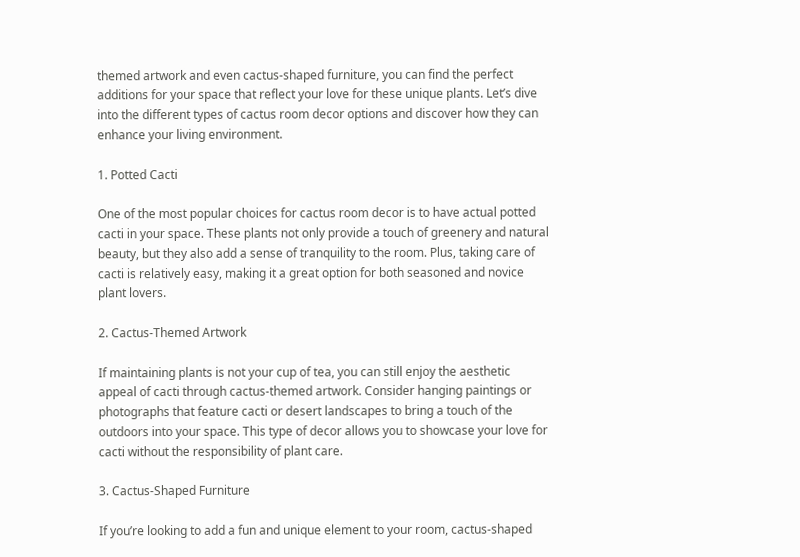themed artwork and even cactus-shaped furniture, you can find the perfect additions for your space that reflect your love for these unique plants. Let’s dive into the different types of cactus room decor options and discover how they can enhance your living environment.

1. Potted Cacti

One of the most popular choices for cactus room decor is to have actual potted cacti in your space. These plants not only provide a touch of greenery and natural beauty, but they also add a sense of tranquility to the room. Plus, taking care of cacti is relatively easy, making it a great option for both seasoned and novice plant lovers.

2. Cactus-Themed Artwork

If maintaining plants is not your cup of tea, you can still enjoy the aesthetic appeal of cacti through cactus-themed artwork. Consider hanging paintings or photographs that feature cacti or desert landscapes to bring a touch of the outdoors into your space. This type of decor allows you to showcase your love for cacti without the responsibility of plant care.

3. Cactus-Shaped Furniture

If you’re looking to add a fun and unique element to your room, cactus-shaped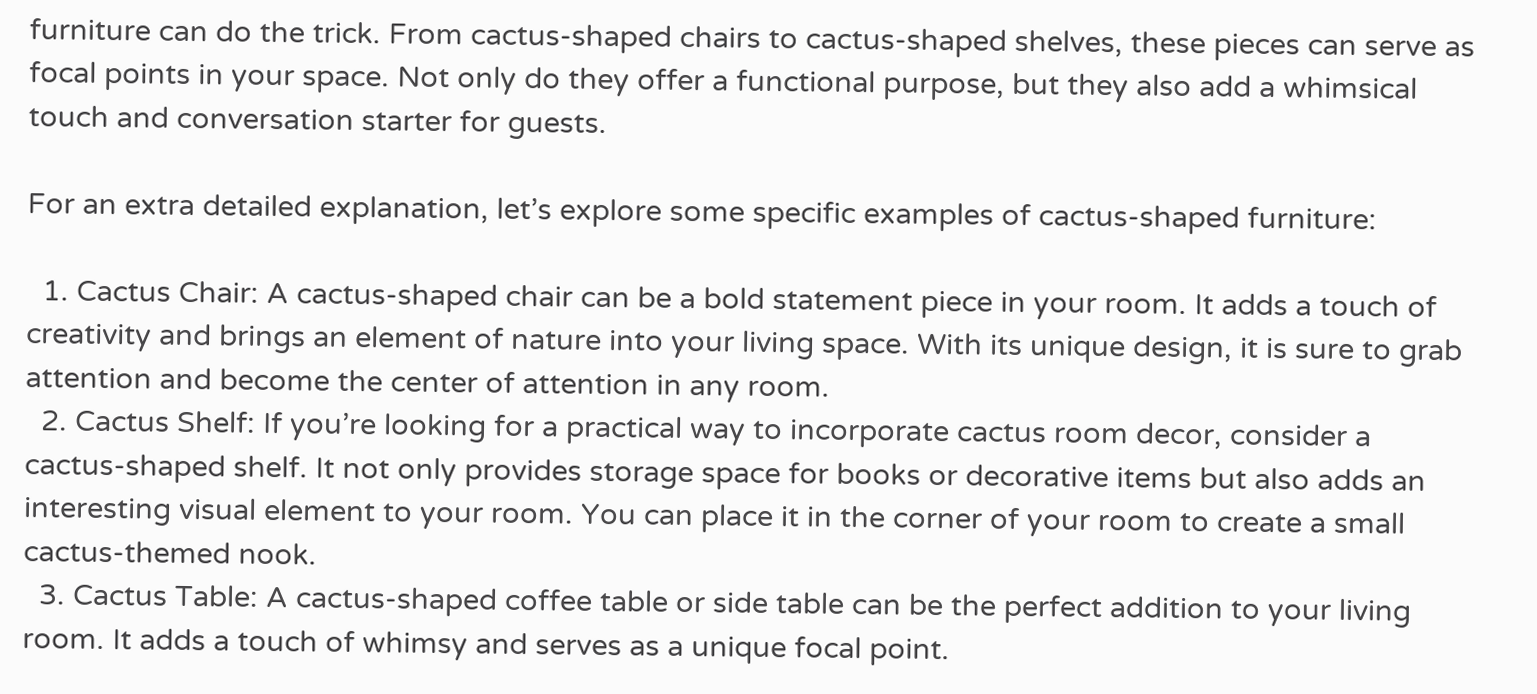furniture can do the trick. From cactus-shaped chairs to cactus-shaped shelves, these pieces can serve as focal points in your space. Not only do they offer a functional purpose, but they also add a whimsical touch and conversation starter for guests.

For an extra detailed explanation, let’s explore some specific examples of cactus-shaped furniture:

  1. Cactus Chair: A cactus-shaped chair can be a bold statement piece in your room. It adds a touch of creativity and brings an element of nature into your living space. With its unique design, it is sure to grab attention and become the center of attention in any room.
  2. Cactus Shelf: If you’re looking for a practical way to incorporate cactus room decor, consider a cactus-shaped shelf. It not only provides storage space for books or decorative items but also adds an interesting visual element to your room. You can place it in the corner of your room to create a small cactus-themed nook.
  3. Cactus Table: A cactus-shaped coffee table or side table can be the perfect addition to your living room. It adds a touch of whimsy and serves as a unique focal point.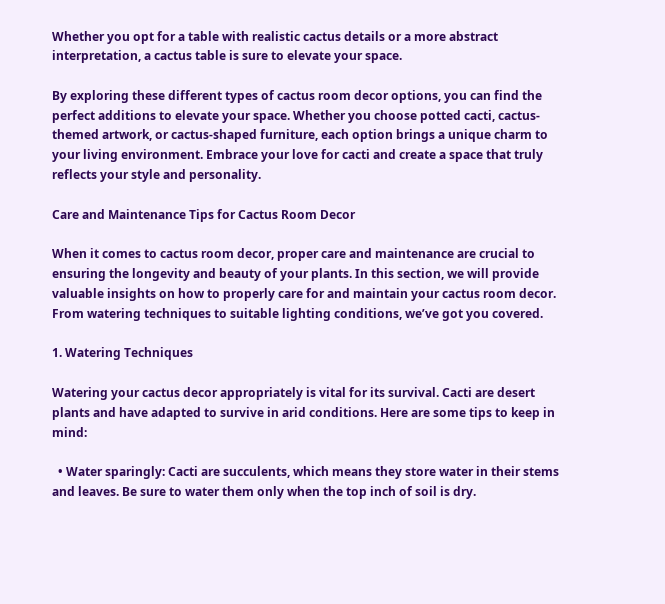Whether you opt for a table with realistic cactus details or a more abstract interpretation, a cactus table is sure to elevate your space.

By exploring these different types of cactus room decor options, you can find the perfect additions to elevate your space. Whether you choose potted cacti, cactus-themed artwork, or cactus-shaped furniture, each option brings a unique charm to your living environment. Embrace your love for cacti and create a space that truly reflects your style and personality.

Care and Maintenance Tips for Cactus Room Decor

When it comes to cactus room decor, proper care and maintenance are crucial to ensuring the longevity and beauty of your plants. In this section, we will provide valuable insights on how to properly care for and maintain your cactus room decor. From watering techniques to suitable lighting conditions, we’ve got you covered.

1. Watering Techniques

Watering your cactus decor appropriately is vital for its survival. Cacti are desert plants and have adapted to survive in arid conditions. Here are some tips to keep in mind:

  • Water sparingly: Cacti are succulents, which means they store water in their stems and leaves. Be sure to water them only when the top inch of soil is dry.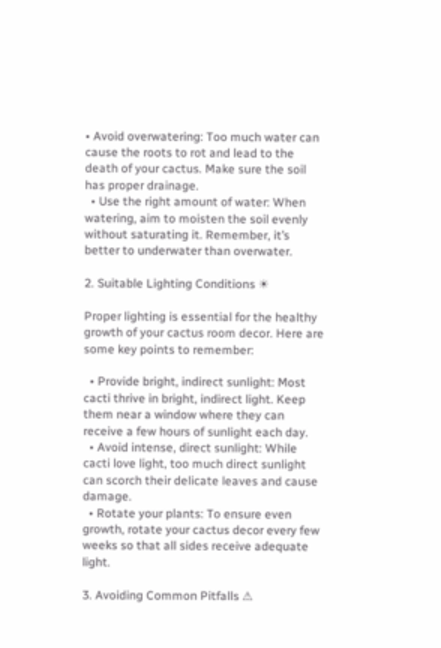• Avoid overwatering: Too much water can cause the roots to rot and lead to the death of your cactus. Make sure the soil has proper drainage.
  • Use the right amount of water: When watering, aim to moisten the soil evenly without saturating it. Remember, it’s better to underwater than overwater.

2. Suitable Lighting Conditions ☀

Proper lighting is essential for the healthy growth of your cactus room decor. Here are some key points to remember:

  • Provide bright, indirect sunlight: Most cacti thrive in bright, indirect light. Keep them near a window where they can receive a few hours of sunlight each day.
  • Avoid intense, direct sunlight: While cacti love light, too much direct sunlight can scorch their delicate leaves and cause damage.
  • Rotate your plants: To ensure even growth, rotate your cactus decor every few weeks so that all sides receive adequate light.

3. Avoiding Common Pitfalls ⚠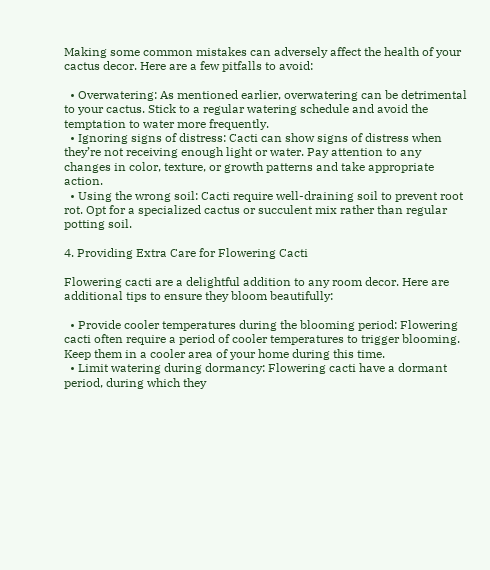Making some common mistakes can adversely affect the health of your cactus decor. Here are a few pitfalls to avoid:

  • Overwatering: As mentioned earlier, overwatering can be detrimental to your cactus. Stick to a regular watering schedule and avoid the temptation to water more frequently.
  • Ignoring signs of distress: Cacti can show signs of distress when they’re not receiving enough light or water. Pay attention to any changes in color, texture, or growth patterns and take appropriate action.
  • Using the wrong soil: Cacti require well-draining soil to prevent root rot. Opt for a specialized cactus or succulent mix rather than regular potting soil.

4. Providing Extra Care for Flowering Cacti

Flowering cacti are a delightful addition to any room decor. Here are additional tips to ensure they bloom beautifully:

  • Provide cooler temperatures during the blooming period: Flowering cacti often require a period of cooler temperatures to trigger blooming. Keep them in a cooler area of your home during this time.
  • Limit watering during dormancy: Flowering cacti have a dormant period, during which they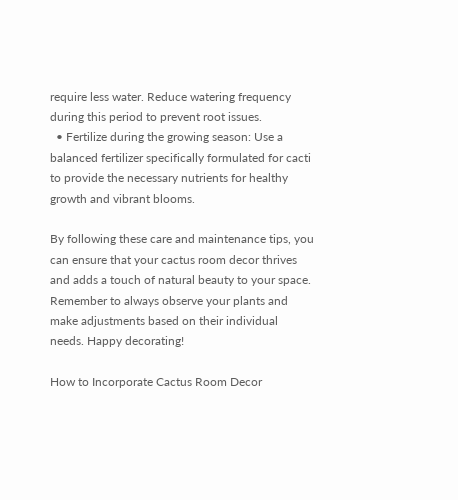require less water. Reduce watering frequency during this period to prevent root issues.
  • Fertilize during the growing season: Use a balanced fertilizer specifically formulated for cacti to provide the necessary nutrients for healthy growth and vibrant blooms.

By following these care and maintenance tips, you can ensure that your cactus room decor thrives and adds a touch of natural beauty to your space. Remember to always observe your plants and make adjustments based on their individual needs. Happy decorating!

How to Incorporate Cactus Room Decor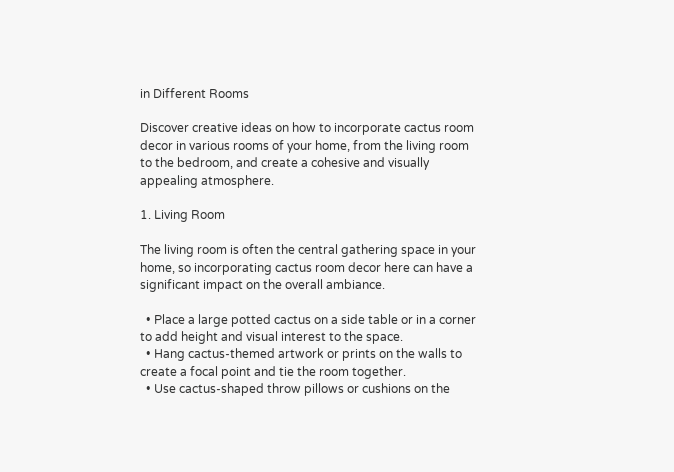in Different Rooms

Discover creative ideas on how to incorporate cactus room decor in various rooms of your home, from the living room to the bedroom, and create a cohesive and visually appealing atmosphere.

1. Living Room

The living room is often the central gathering space in your home, so incorporating cactus room decor here can have a significant impact on the overall ambiance.

  • Place a large potted cactus on a side table or in a corner to add height and visual interest to the space.
  • Hang cactus-themed artwork or prints on the walls to create a focal point and tie the room together.
  • Use cactus-shaped throw pillows or cushions on the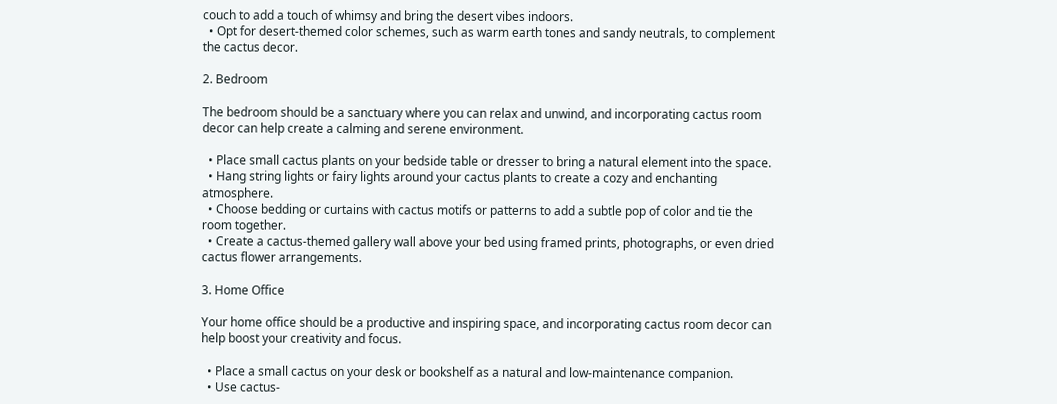couch to add a touch of whimsy and bring the desert vibes indoors.
  • Opt for desert-themed color schemes, such as warm earth tones and sandy neutrals, to complement the cactus decor.

2. Bedroom

The bedroom should be a sanctuary where you can relax and unwind, and incorporating cactus room decor can help create a calming and serene environment.

  • Place small cactus plants on your bedside table or dresser to bring a natural element into the space.
  • Hang string lights or fairy lights around your cactus plants to create a cozy and enchanting atmosphere.
  • Choose bedding or curtains with cactus motifs or patterns to add a subtle pop of color and tie the room together.
  • Create a cactus-themed gallery wall above your bed using framed prints, photographs, or even dried cactus flower arrangements.

3. Home Office

Your home office should be a productive and inspiring space, and incorporating cactus room decor can help boost your creativity and focus.

  • Place a small cactus on your desk or bookshelf as a natural and low-maintenance companion.
  • Use cactus-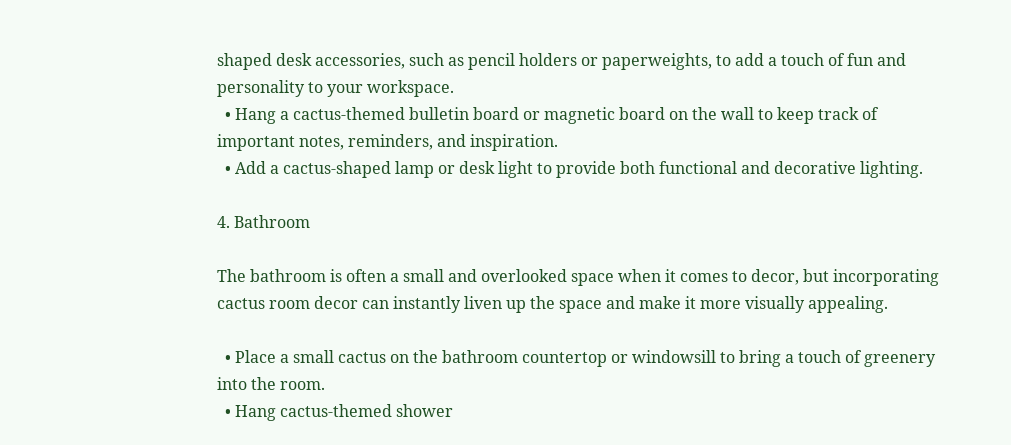shaped desk accessories, such as pencil holders or paperweights, to add a touch of fun and personality to your workspace.
  • Hang a cactus-themed bulletin board or magnetic board on the wall to keep track of important notes, reminders, and inspiration.
  • Add a cactus-shaped lamp or desk light to provide both functional and decorative lighting.

4. Bathroom

The bathroom is often a small and overlooked space when it comes to decor, but incorporating cactus room decor can instantly liven up the space and make it more visually appealing.

  • Place a small cactus on the bathroom countertop or windowsill to bring a touch of greenery into the room.
  • Hang cactus-themed shower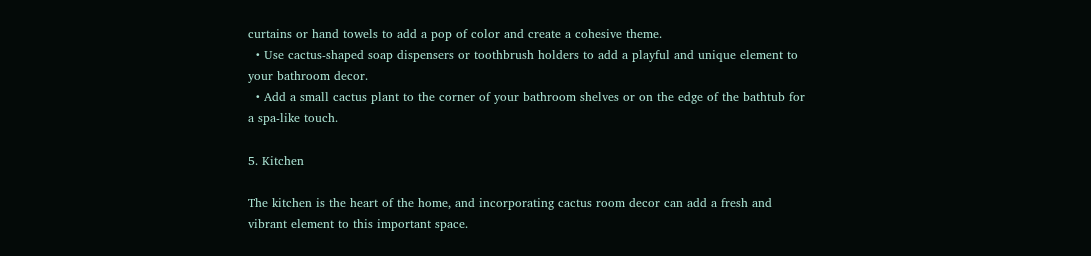curtains or hand towels to add a pop of color and create a cohesive theme.
  • Use cactus-shaped soap dispensers or toothbrush holders to add a playful and unique element to your bathroom decor.
  • Add a small cactus plant to the corner of your bathroom shelves or on the edge of the bathtub for a spa-like touch.

5. Kitchen

The kitchen is the heart of the home, and incorporating cactus room decor can add a fresh and vibrant element to this important space.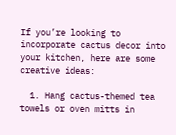If you’re looking to incorporate cactus decor into your kitchen, here are some creative ideas:

  1. Hang cactus-themed tea towels or oven mitts in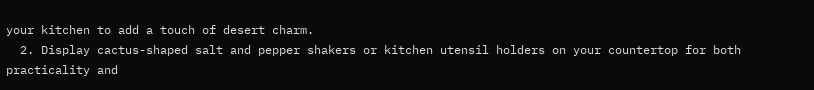your kitchen to add a touch of desert charm.
  2. Display cactus-shaped salt and pepper shakers or kitchen utensil holders on your countertop for both practicality and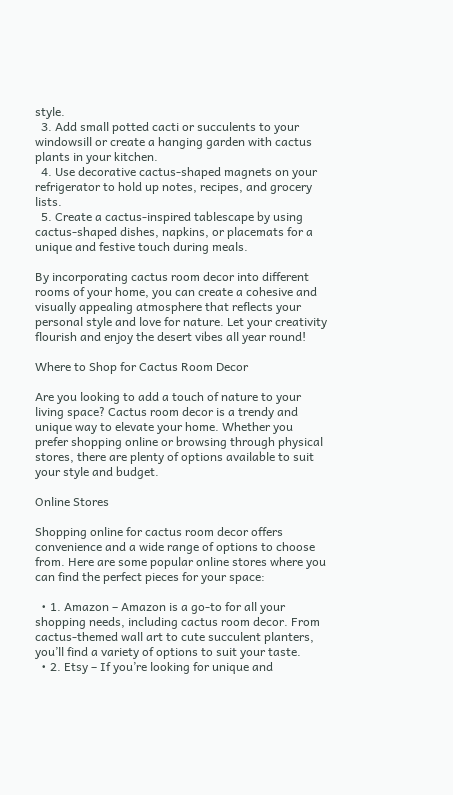style.
  3. Add small potted cacti or succulents to your windowsill or create a hanging garden with cactus plants in your kitchen.
  4. Use decorative cactus-shaped magnets on your refrigerator to hold up notes, recipes, and grocery lists.
  5. Create a cactus-inspired tablescape by using cactus-shaped dishes, napkins, or placemats for a unique and festive touch during meals.

By incorporating cactus room decor into different rooms of your home, you can create a cohesive and visually appealing atmosphere that reflects your personal style and love for nature. Let your creativity flourish and enjoy the desert vibes all year round!

Where to Shop for Cactus Room Decor

Are you looking to add a touch of nature to your living space? Cactus room decor is a trendy and unique way to elevate your home. Whether you prefer shopping online or browsing through physical stores, there are plenty of options available to suit your style and budget.

Online Stores

Shopping online for cactus room decor offers convenience and a wide range of options to choose from. Here are some popular online stores where you can find the perfect pieces for your space:

  • 1. Amazon – Amazon is a go-to for all your shopping needs, including cactus room decor. From cactus-themed wall art to cute succulent planters, you’ll find a variety of options to suit your taste.
  • 2. Etsy – If you’re looking for unique and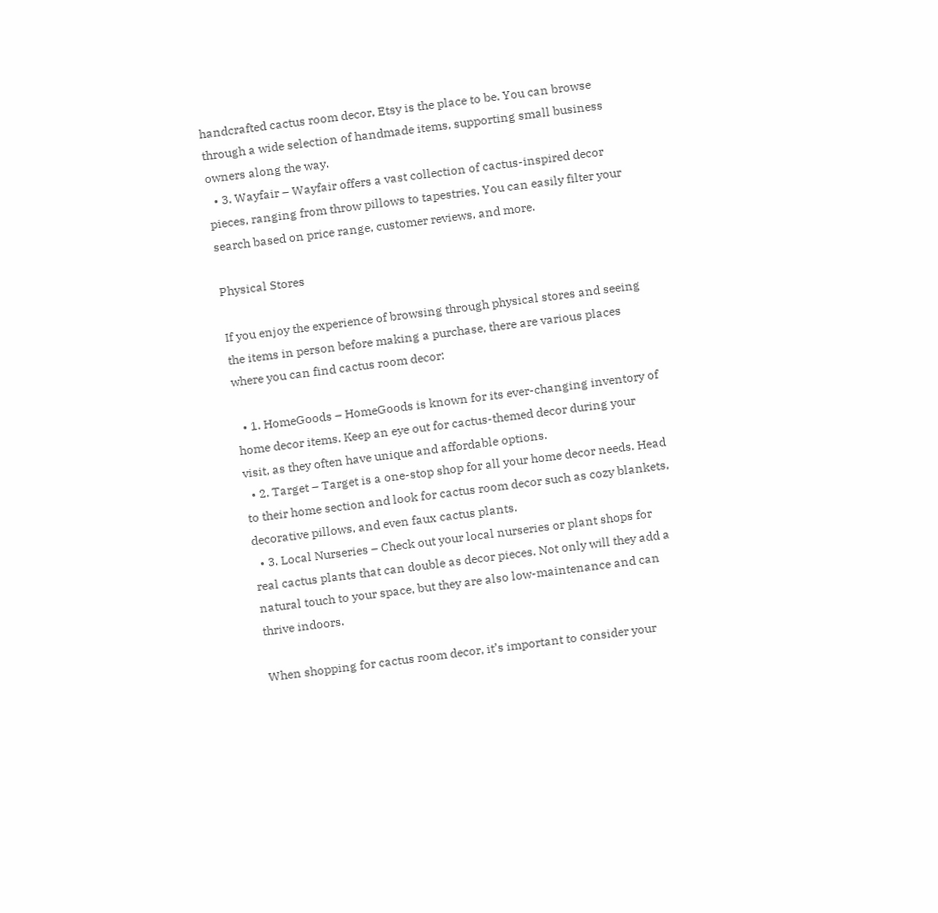handcrafted cactus room decor, Etsy is the place to be. You can browse through a wide selection of handmade items, supporting small business owners along the way.
  • 3. Wayfair – Wayfair offers a vast collection of cactus-inspired decor pieces, ranging from throw pillows to tapestries. You can easily filter your search based on price range, customer reviews, and more.

Physical Stores

If you enjoy the experience of browsing through physical stores and seeing the items in person before making a purchase, there are various places where you can find cactus room decor:

  • 1. HomeGoods – HomeGoods is known for its ever-changing inventory of home decor items. Keep an eye out for cactus-themed decor during your visit, as they often have unique and affordable options.
  • 2. Target – Target is a one-stop shop for all your home decor needs. Head to their home section and look for cactus room decor such as cozy blankets, decorative pillows, and even faux cactus plants.
  • 3. Local Nurseries – Check out your local nurseries or plant shops for real cactus plants that can double as decor pieces. Not only will they add a natural touch to your space, but they are also low-maintenance and can thrive indoors.

When shopping for cactus room decor, it’s important to consider your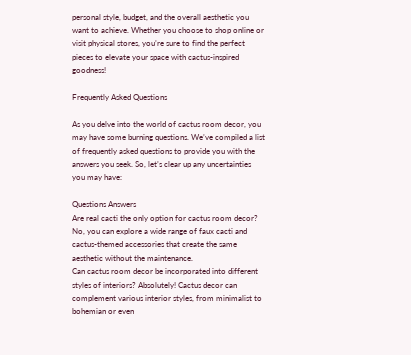personal style, budget, and the overall aesthetic you want to achieve. Whether you choose to shop online or visit physical stores, you’re sure to find the perfect pieces to elevate your space with cactus-inspired goodness!

Frequently Asked Questions

As you delve into the world of cactus room decor, you may have some burning questions. We’ve compiled a list of frequently asked questions to provide you with the answers you seek. So, let’s clear up any uncertainties you may have:

Questions Answers
Are real cacti the only option for cactus room decor? No, you can explore a wide range of faux cacti and cactus-themed accessories that create the same aesthetic without the maintenance.
Can cactus room decor be incorporated into different styles of interiors? Absolutely! Cactus decor can complement various interior styles, from minimalist to bohemian or even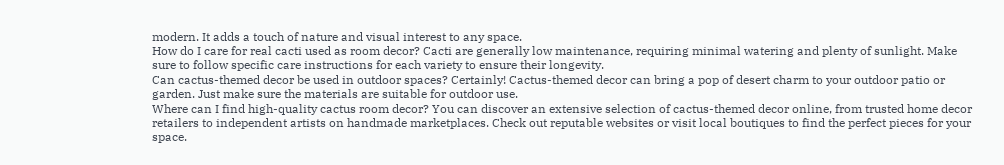modern. It adds a touch of nature and visual interest to any space.
How do I care for real cacti used as room decor? Cacti are generally low maintenance, requiring minimal watering and plenty of sunlight. Make sure to follow specific care instructions for each variety to ensure their longevity.
Can cactus-themed decor be used in outdoor spaces? Certainly! Cactus-themed decor can bring a pop of desert charm to your outdoor patio or garden. Just make sure the materials are suitable for outdoor use.
Where can I find high-quality cactus room decor? You can discover an extensive selection of cactus-themed decor online, from trusted home decor retailers to independent artists on handmade marketplaces. Check out reputable websites or visit local boutiques to find the perfect pieces for your space.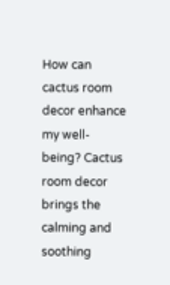How can cactus room decor enhance my well-being? Cactus room decor brings the calming and soothing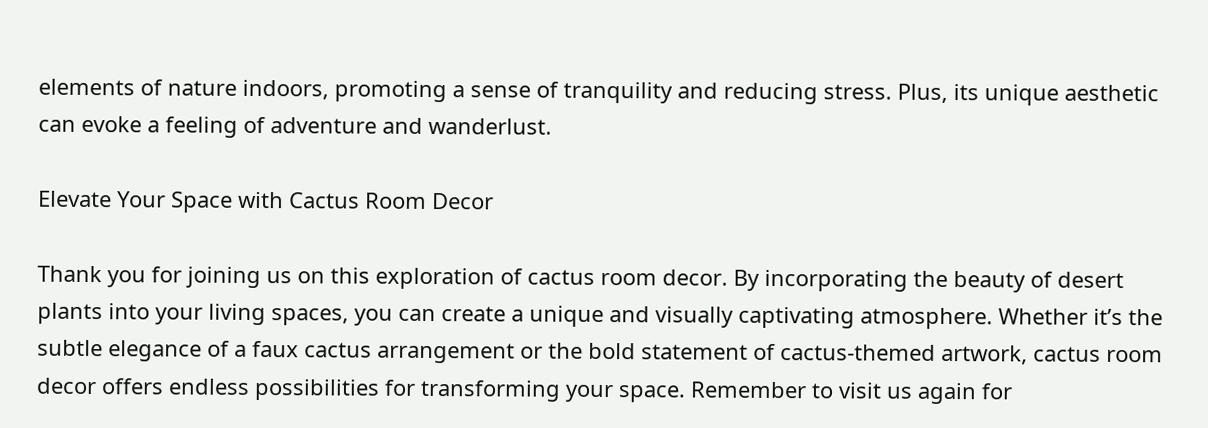elements of nature indoors, promoting a sense of tranquility and reducing stress. Plus, its unique aesthetic can evoke a feeling of adventure and wanderlust.

Elevate Your Space with Cactus Room Decor

Thank you for joining us on this exploration of cactus room decor. By incorporating the beauty of desert plants into your living spaces, you can create a unique and visually captivating atmosphere. Whether it’s the subtle elegance of a faux cactus arrangement or the bold statement of cactus-themed artwork, cactus room decor offers endless possibilities for transforming your space. Remember to visit us again for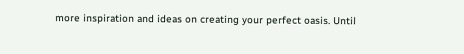more inspiration and ideas on creating your perfect oasis. Until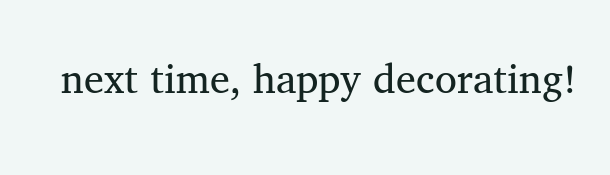next time, happy decorating!